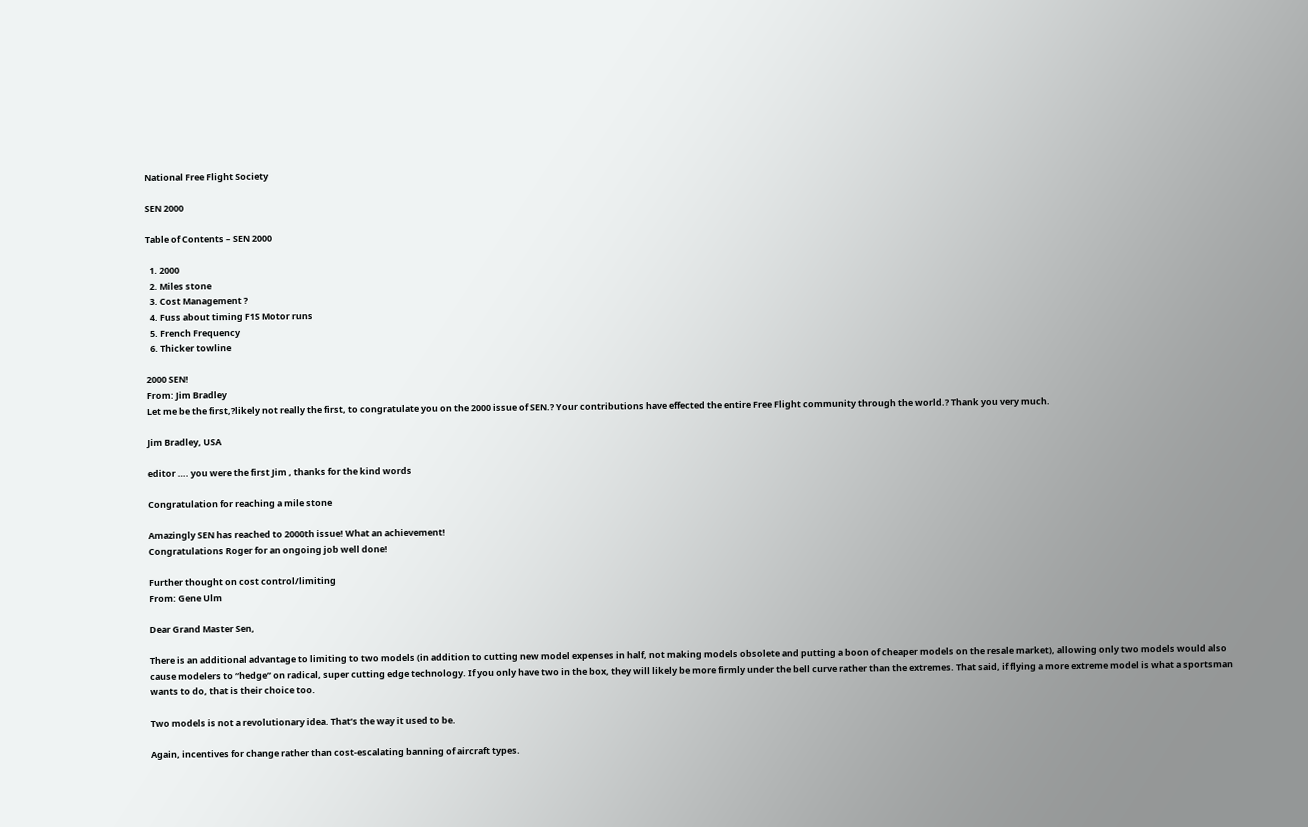National Free Flight Society

SEN 2000

Table of Contents – SEN 2000

  1. 2000
  2. Miles stone
  3. Cost Management ?
  4. Fuss about timing F1S Motor runs
  5. French Frequency
  6. Thicker towline

2000 SEN!
From: Jim Bradley
Let me be the first,?likely not really the first, to congratulate you on the 2000 issue of SEN.? Your contributions have effected the entire Free Flight community through the world.? Thank you very much.

Jim Bradley, USA

editor …. you were the first Jim , thanks for the kind words

Congratulation for reaching a mile stone

Amazingly SEN has reached to 2000th issue! What an achievement!
Congratulations Roger for an ongoing job well done!

Further thought on cost control/limiting
From: Gene Ulm

Dear Grand Master Sen,

There is an additional advantage to limiting to two models (in addition to cutting new model expenses in half, not making models obsolete and putting a boon of cheaper models on the resale market), allowing only two models would also cause modelers to “hedge” on radical, super cutting edge technology. If you only have two in the box, they will likely be more firmly under the bell curve rather than the extremes. That said, if flying a more extreme model is what a sportsman wants to do, that is their choice too.

Two models is not a revolutionary idea. That’s the way it used to be.

Again, incentives for change rather than cost-escalating banning of aircraft types.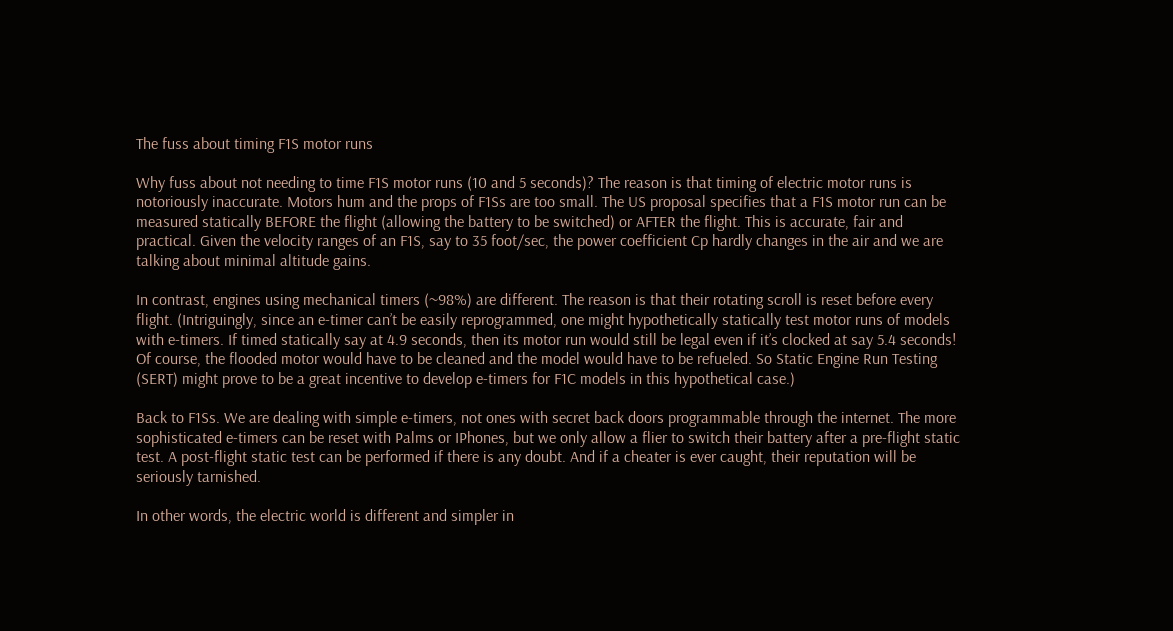The fuss about timing F1S motor runs

Why fuss about not needing to time F1S motor runs (10 and 5 seconds)? The reason is that timing of electric motor runs is notoriously inaccurate. Motors hum and the props of F1Ss are too small. The US proposal specifies that a F1S motor run can be measured statically BEFORE the flight (allowing the battery to be switched) or AFTER the flight. This is accurate, fair and practical. Given the velocity ranges of an F1S, say to 35 foot/sec, the power coefficient Cp hardly changes in the air and we are talking about minimal altitude gains.

In contrast, engines using mechanical timers (~98%) are different. The reason is that their rotating scroll is reset before every flight. (Intriguingly, since an e-timer can’t be easily reprogrammed, one might hypothetically statically test motor runs of models with e-timers. If timed statically say at 4.9 seconds, then its motor run would still be legal even if it’s clocked at say 5.4 seconds! Of course, the flooded motor would have to be cleaned and the model would have to be refueled. So Static Engine Run Testing (SERT) might prove to be a great incentive to develop e-timers for F1C models in this hypothetical case.)

Back to F1Ss. We are dealing with simple e-timers, not ones with secret back doors programmable through the internet. The more sophisticated e-timers can be reset with Palms or IPhones, but we only allow a flier to switch their battery after a pre-flight static test. A post-flight static test can be performed if there is any doubt. And if a cheater is ever caught, their reputation will be seriously tarnished.

In other words, the electric world is different and simpler in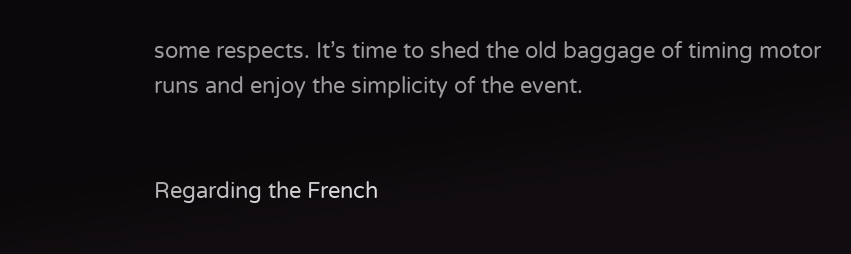some respects. It’s time to shed the old baggage of timing motor runs and enjoy the simplicity of the event.


Regarding the French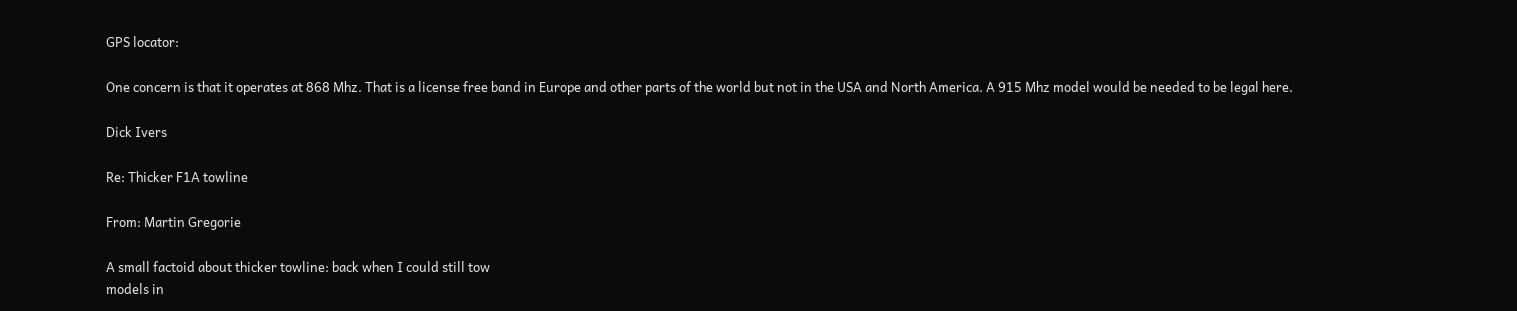GPS locator:

One concern is that it operates at 868 Mhz. That is a license free band in Europe and other parts of the world but not in the USA and North America. A 915 Mhz model would be needed to be legal here.

Dick Ivers

Re: Thicker F1A towline

From: Martin Gregorie

A small factoid about thicker towline: back when I could still tow
models in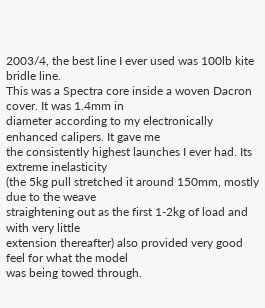2003/4, the best line I ever used was 100lb kite bridle line.
This was a Spectra core inside a woven Dacron cover. It was 1.4mm in
diameter according to my electronically enhanced calipers. It gave me
the consistently highest launches I ever had. Its extreme inelasticity
(the 5kg pull stretched it around 150mm, mostly due to the weave
straightening out as the first 1-2kg of load and with very little
extension thereafter) also provided very good feel for what the model
was being towed through.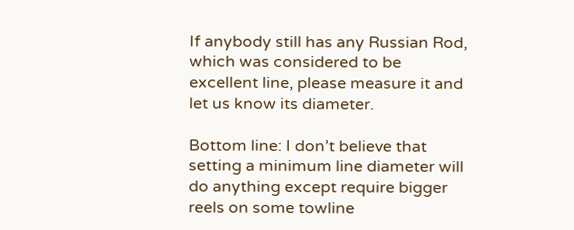If anybody still has any Russian Rod, which was considered to be
excellent line, please measure it and let us know its diameter.

Bottom line: I don’t believe that setting a minimum line diameter will
do anything except require bigger reels on some towline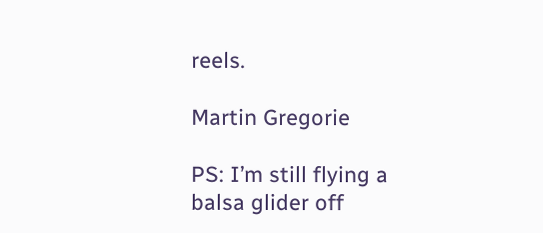reels.

Martin Gregorie

PS: I’m still flying a balsa glider off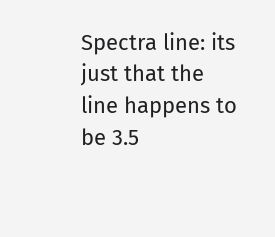Spectra line: its just that the
line happens to be 3.5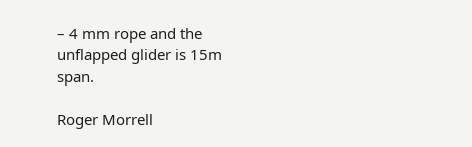– 4 mm rope and the unflapped glider is 15m span.

Roger Morrell